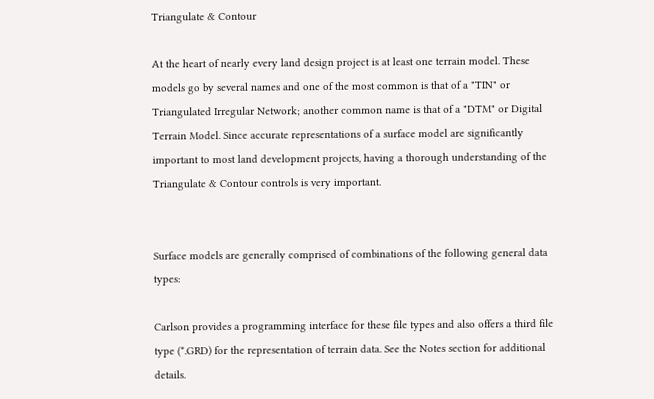Triangulate & Contour

At the heart of nearly every land design project is at least one terrain model. These models go by several names and one of the most common is that of a "TIN" or Triangulated Irregular Network; another common name is that of a "DTM" or Digital Terrain Model. Since accurate representations of a surface model are significantly important to most land development projects, having a thorough understanding of the Triangulate & Contour controls is very important.


Surface models are generally comprised of combinations of the following general data types:

Carlson provides a programming interface for these file types and also offers a third file type (*.GRD) for the representation of terrain data. See the Notes section for additional details.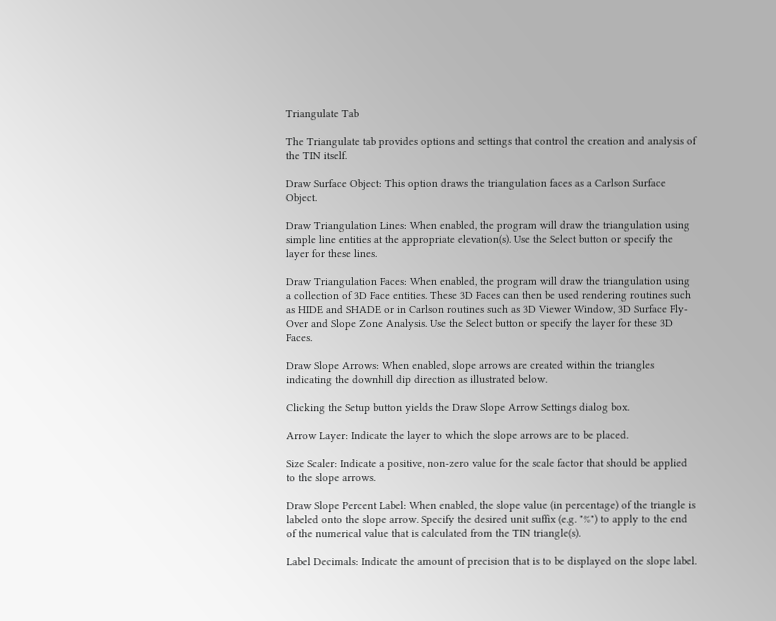Triangulate Tab

The Triangulate tab provides options and settings that control the creation and analysis of the TIN itself.

Draw Surface Object: This option draws the triangulation faces as a Carlson Surface Object.

Draw Triangulation Lines: When enabled, the program will draw the triangulation using simple line entities at the appropriate elevation(s). Use the Select button or specify the layer for these lines.

Draw Triangulation Faces: When enabled, the program will draw the triangulation using a collection of 3D Face entities. These 3D Faces can then be used rendering routines such as HIDE and SHADE or in Carlson routines such as 3D Viewer Window, 3D Surface Fly-Over and Slope Zone Analysis. Use the Select button or specify the layer for these 3D Faces.

Draw Slope Arrows: When enabled, slope arrows are created within the triangles indicating the downhill dip direction as illustrated below.

Clicking the Setup button yields the Draw Slope Arrow Settings dialog box.

Arrow Layer: Indicate the layer to which the slope arrows are to be placed.

Size Scaler: Indicate a positive, non-zero value for the scale factor that should be applied to the slope arrows.

Draw Slope Percent Label: When enabled, the slope value (in percentage) of the triangle is labeled onto the slope arrow. Specify the desired unit suffix (e.g. "%") to apply to the end of the numerical value that is calculated from the TIN triangle(s).

Label Decimals: Indicate the amount of precision that is to be displayed on the slope label.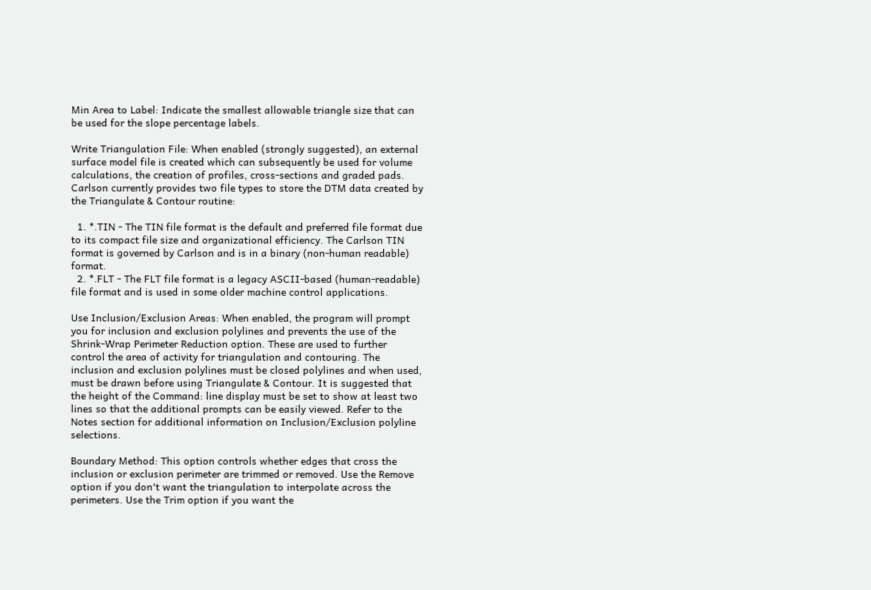Min Area to Label: Indicate the smallest allowable triangle size that can be used for the slope percentage labels.

Write Triangulation File: When enabled (strongly suggested), an external surface model file is created which can subsequently be used for volume calculations, the creation of profiles, cross-sections and graded pads. Carlson currently provides two file types to store the DTM data created by the Triangulate & Contour routine:

  1. *.TIN - The TIN file format is the default and preferred file format due to its compact file size and organizational efficiency. The Carlson TIN format is governed by Carlson and is in a binary (non-human readable) format.
  2. *.FLT - The FLT file format is a legacy ASCII-based (human-readable) file format and is used in some older machine control applications.

Use Inclusion/Exclusion Areas: When enabled, the program will prompt you for inclusion and exclusion polylines and prevents the use of the Shrink-Wrap Perimeter Reduction option. These are used to further control the area of activity for triangulation and contouring. The inclusion and exclusion polylines must be closed polylines and when used, must be drawn before using Triangulate & Contour. It is suggested that the height of the Command: line display must be set to show at least two lines so that the additional prompts can be easily viewed. Refer to the Notes section for additional information on Inclusion/Exclusion polyline selections.

Boundary Method: This option controls whether edges that cross the inclusion or exclusion perimeter are trimmed or removed. Use the Remove option if you don't want the triangulation to interpolate across the perimeters. Use the Trim option if you want the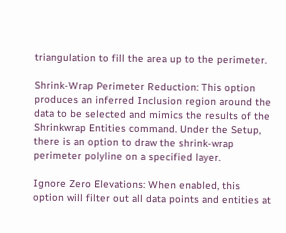triangulation to fill the area up to the perimeter.

Shrink-Wrap Perimeter Reduction: This option produces an inferred Inclusion region around the data to be selected and mimics the results of the Shrinkwrap Entities command. Under the Setup, there is an option to draw the shrink-wrap perimeter polyline on a specified layer.

Ignore Zero Elevations: When enabled, this option will filter out all data points and entities at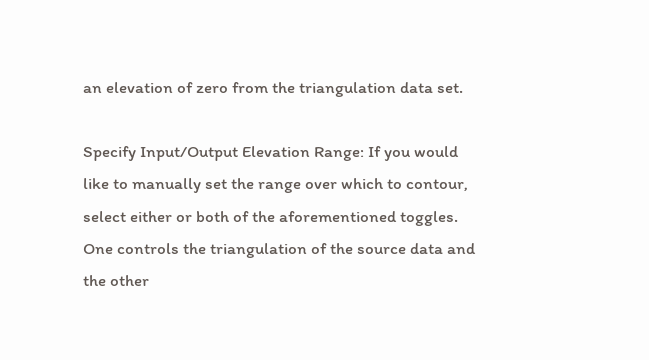an elevation of zero from the triangulation data set.

Specify Input/Output Elevation Range: If you would like to manually set the range over which to contour, select either or both of the aforementioned toggles. One controls the triangulation of the source data and the other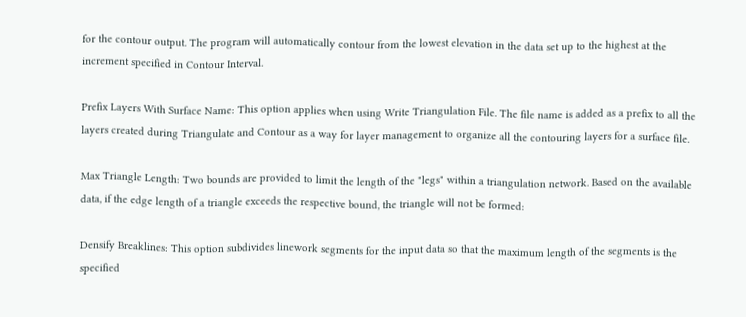for the contour output. The program will automatically contour from the lowest elevation in the data set up to the highest at the increment specified in Contour Interval.

Prefix Layers With Surface Name: This option applies when using Write Triangulation File. The file name is added as a prefix to all the layers created during Triangulate and Contour as a way for layer management to organize all the contouring layers for a surface file.

Max Triangle Length: Two bounds are provided to limit the length of the "legs" within a triangulation network. Based on the available data, if the edge length of a triangle exceeds the respective bound, the triangle will not be formed:

Densify Breaklines: This option subdivides linework segments for the input data so that the maximum length of the segments is the specified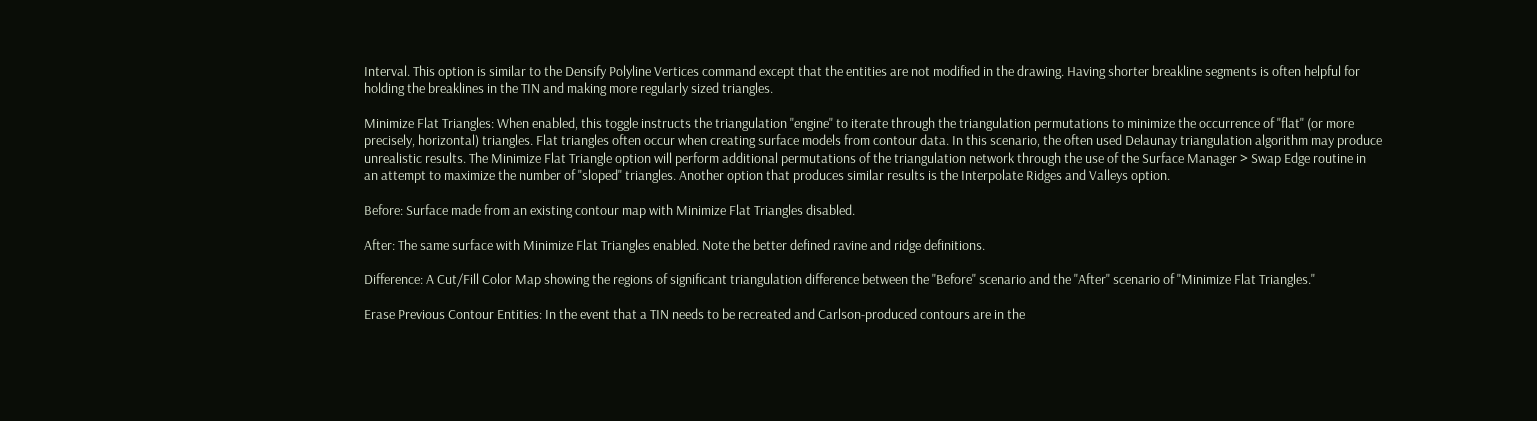Interval. This option is similar to the Densify Polyline Vertices command except that the entities are not modified in the drawing. Having shorter breakline segments is often helpful for holding the breaklines in the TIN and making more regularly sized triangles.

Minimize Flat Triangles: When enabled, this toggle instructs the triangulation "engine" to iterate through the triangulation permutations to minimize the occurrence of "flat" (or more precisely, horizontal) triangles. Flat triangles often occur when creating surface models from contour data. In this scenario, the often used Delaunay triangulation algorithm may produce unrealistic results. The Minimize Flat Triangle option will perform additional permutations of the triangulation network through the use of the Surface Manager > Swap Edge routine in an attempt to maximize the number of "sloped" triangles. Another option that produces similar results is the Interpolate Ridges and Valleys option.

Before: Surface made from an existing contour map with Minimize Flat Triangles disabled.

After: The same surface with Minimize Flat Triangles enabled. Note the better defined ravine and ridge definitions.

Difference: A Cut/Fill Color Map showing the regions of significant triangulation difference between the "Before" scenario and the "After" scenario of "Minimize Flat Triangles."

Erase Previous Contour Entities: In the event that a TIN needs to be recreated and Carlson-produced contours are in the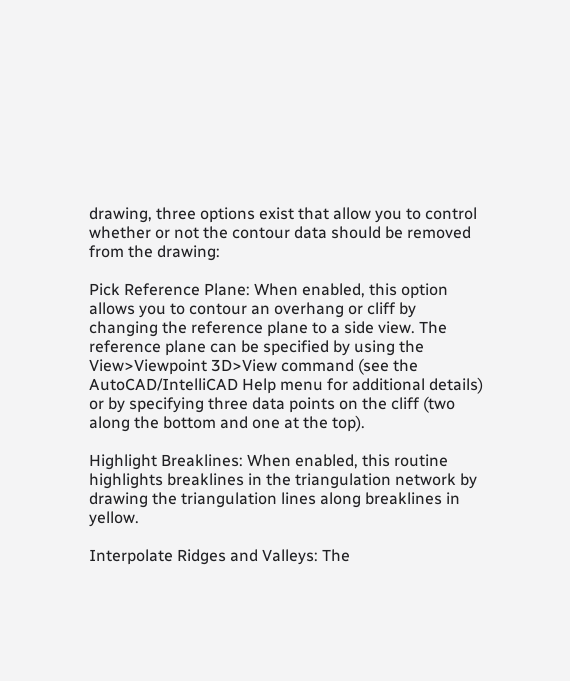drawing, three options exist that allow you to control whether or not the contour data should be removed from the drawing:

Pick Reference Plane: When enabled, this option allows you to contour an overhang or cliff by changing the reference plane to a side view. The reference plane can be specified by using the View>Viewpoint 3D>View command (see the AutoCAD/IntelliCAD Help menu for additional details) or by specifying three data points on the cliff (two along the bottom and one at the top).

Highlight Breaklines: When enabled, this routine highlights breaklines in the triangulation network by drawing the triangulation lines along breaklines in yellow.

Interpolate Ridges and Valleys: The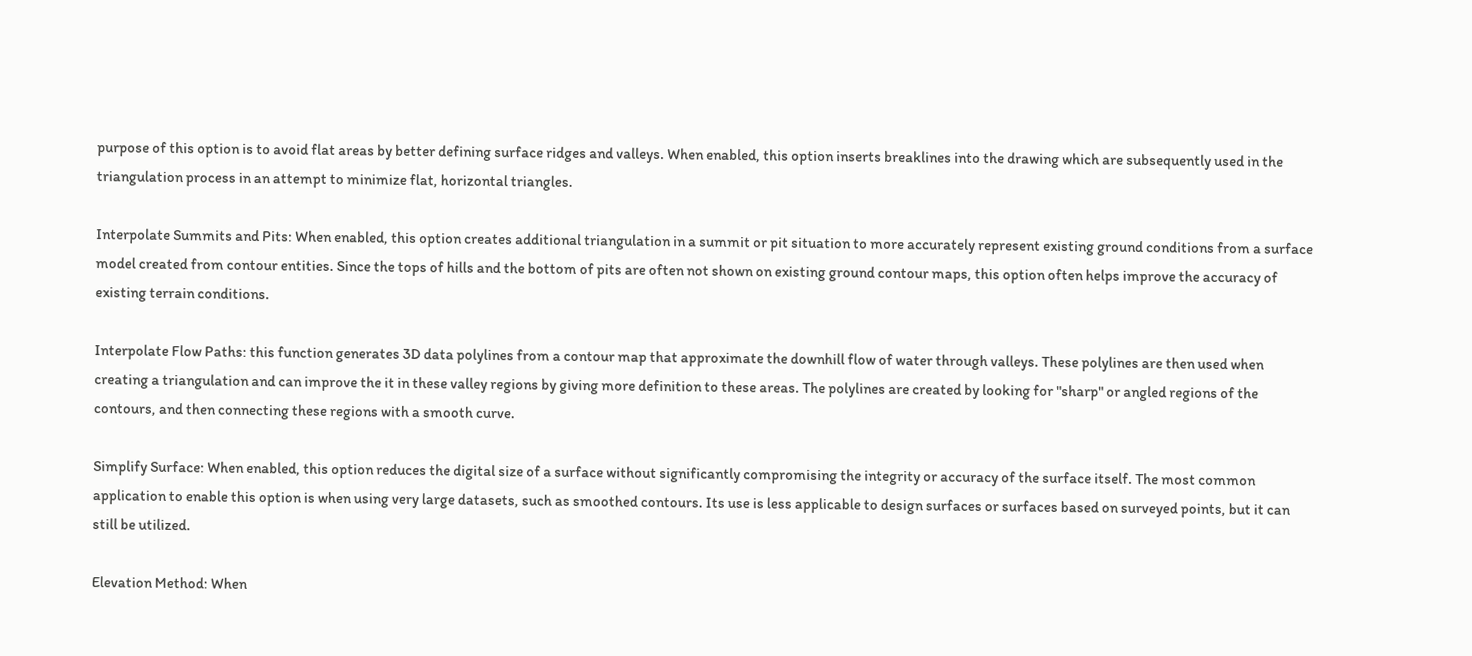purpose of this option is to avoid flat areas by better defining surface ridges and valleys. When enabled, this option inserts breaklines into the drawing which are subsequently used in the triangulation process in an attempt to minimize flat, horizontal triangles.

Interpolate Summits and Pits: When enabled, this option creates additional triangulation in a summit or pit situation to more accurately represent existing ground conditions from a surface model created from contour entities. Since the tops of hills and the bottom of pits are often not shown on existing ground contour maps, this option often helps improve the accuracy of existing terrain conditions.

Interpolate Flow Paths: this function generates 3D data polylines from a contour map that approximate the downhill flow of water through valleys. These polylines are then used when creating a triangulation and can improve the it in these valley regions by giving more definition to these areas. The polylines are created by looking for "sharp" or angled regions of the contours, and then connecting these regions with a smooth curve.

Simplify Surface: When enabled, this option reduces the digital size of a surface without significantly compromising the integrity or accuracy of the surface itself. The most common application to enable this option is when using very large datasets, such as smoothed contours. Its use is less applicable to design surfaces or surfaces based on surveyed points, but it can still be utilized.

Elevation Method: When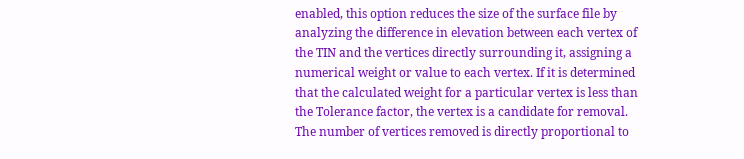enabled, this option reduces the size of the surface file by analyzing the difference in elevation between each vertex of the TIN and the vertices directly surrounding it, assigning a numerical weight or value to each vertex. If it is determined that the calculated weight for a particular vertex is less than the Tolerance factor, the vertex is a candidate for removal. The number of vertices removed is directly proportional to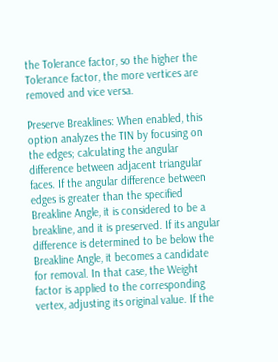the Tolerance factor, so the higher the Tolerance factor, the more vertices are removed and vice versa.

Preserve Breaklines: When enabled, this option analyzes the TIN by focusing on the edges; calculating the angular difference between adjacent triangular faces. If the angular difference between edges is greater than the specified Breakline Angle, it is considered to be a breakline, and it is preserved. If its angular difference is determined to be below the Breakline Angle, it becomes a candidate for removal. In that case, the Weight factor is applied to the corresponding vertex, adjusting its original value. If the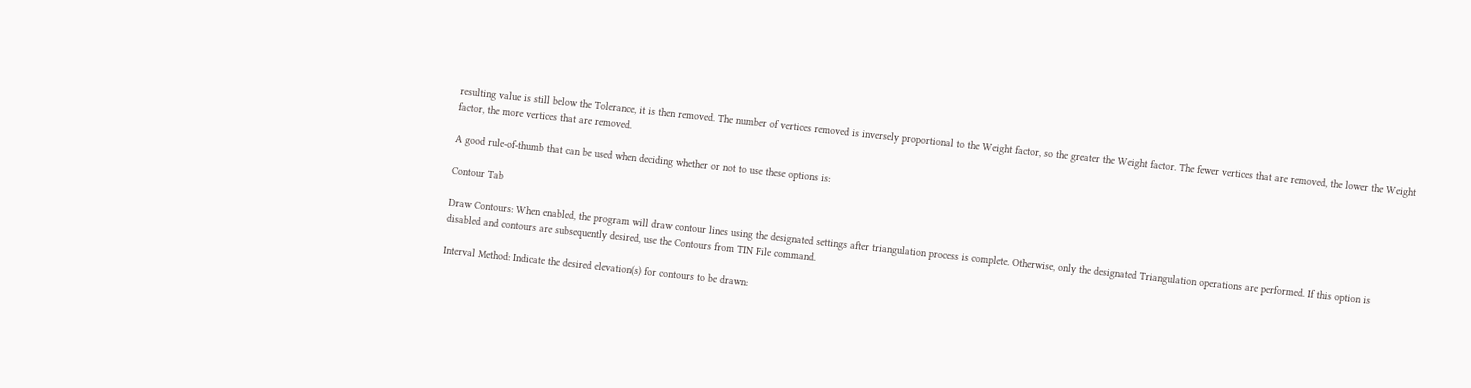resulting value is still below the Tolerance, it is then removed. The number of vertices removed is inversely proportional to the Weight factor, so the greater the Weight factor. The fewer vertices that are removed, the lower the Weight factor, the more vertices that are removed.

A good rule-of-thumb that can be used when deciding whether or not to use these options is:

Contour Tab

Draw Contours: When enabled, the program will draw contour lines using the designated settings after triangulation process is complete. Otherwise, only the designated Triangulation operations are performed. If this option is disabled and contours are subsequently desired, use the Contours from TIN File command.

Interval Method: Indicate the desired elevation(s) for contours to be drawn: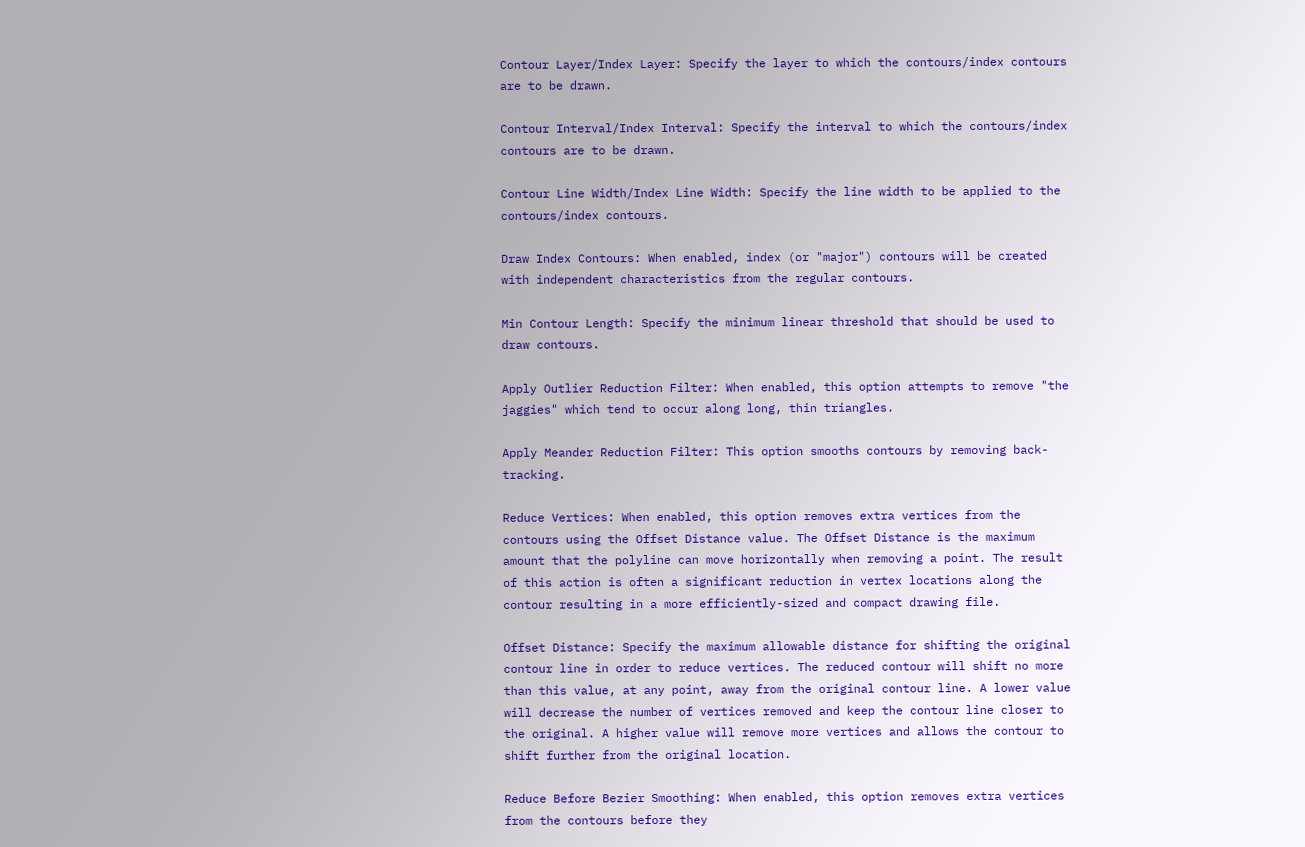Contour Layer/Index Layer: Specify the layer to which the contours/index contours are to be drawn.

Contour Interval/Index Interval: Specify the interval to which the contours/index contours are to be drawn.

Contour Line Width/Index Line Width: Specify the line width to be applied to the contours/index contours.

Draw Index Contours: When enabled, index (or "major") contours will be created with independent characteristics from the regular contours.

Min Contour Length: Specify the minimum linear threshold that should be used to draw contours.

Apply Outlier Reduction Filter: When enabled, this option attempts to remove "the jaggies" which tend to occur along long, thin triangles.

Apply Meander Reduction Filter: This option smooths contours by removing back-tracking.

Reduce Vertices: When enabled, this option removes extra vertices from the contours using the Offset Distance value. The Offset Distance is the maximum amount that the polyline can move horizontally when removing a point. The result of this action is often a significant reduction in vertex locations along the contour resulting in a more efficiently-sized and compact drawing file.

Offset Distance: Specify the maximum allowable distance for shifting the original contour line in order to reduce vertices. The reduced contour will shift no more than this value, at any point, away from the original contour line. A lower value will decrease the number of vertices removed and keep the contour line closer to the original. A higher value will remove more vertices and allows the contour to shift further from the original location.

Reduce Before Bezier Smoothing: When enabled, this option removes extra vertices from the contours before they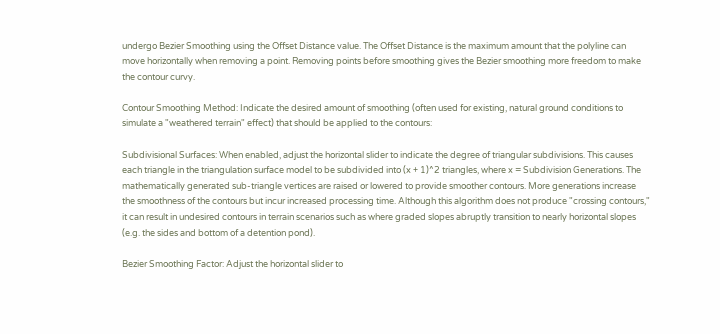undergo Bezier Smoothing using the Offset Distance value. The Offset Distance is the maximum amount that the polyline can move horizontally when removing a point. Removing points before smoothing gives the Bezier smoothing more freedom to make the contour curvy.

Contour Smoothing Method: Indicate the desired amount of smoothing (often used for existing, natural ground conditions to simulate a "weathered terrain" effect) that should be applied to the contours:

Subdivisional Surfaces: When enabled, adjust the horizontal slider to indicate the degree of triangular subdivisions. This causes each triangle in the triangulation surface model to be subdivided into (x + 1)^2 triangles, where x = Subdivision Generations. The mathematically generated sub-triangle vertices are raised or lowered to provide smoother contours. More generations increase the smoothness of the contours but incur increased processing time. Although this algorithm does not produce "crossing contours," it can result in undesired contours in terrain scenarios such as where graded slopes abruptly transition to nearly horizontal slopes (e.g. the sides and bottom of a detention pond).

Bezier Smoothing Factor: Adjust the horizontal slider to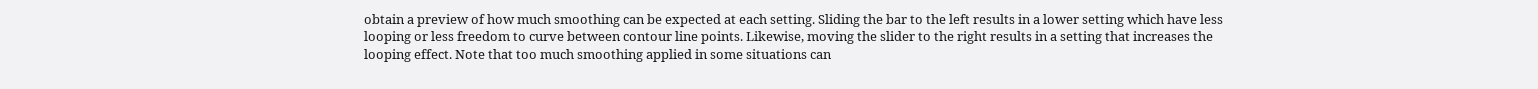obtain a preview of how much smoothing can be expected at each setting. Sliding the bar to the left results in a lower setting which have less looping or less freedom to curve between contour line points. Likewise, moving the slider to the right results in a setting that increases the looping effect. Note that too much smoothing applied in some situations can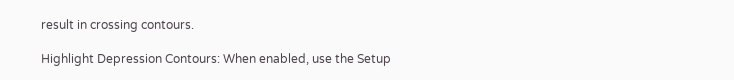result in crossing contours.

Highlight Depression Contours: When enabled, use the Setup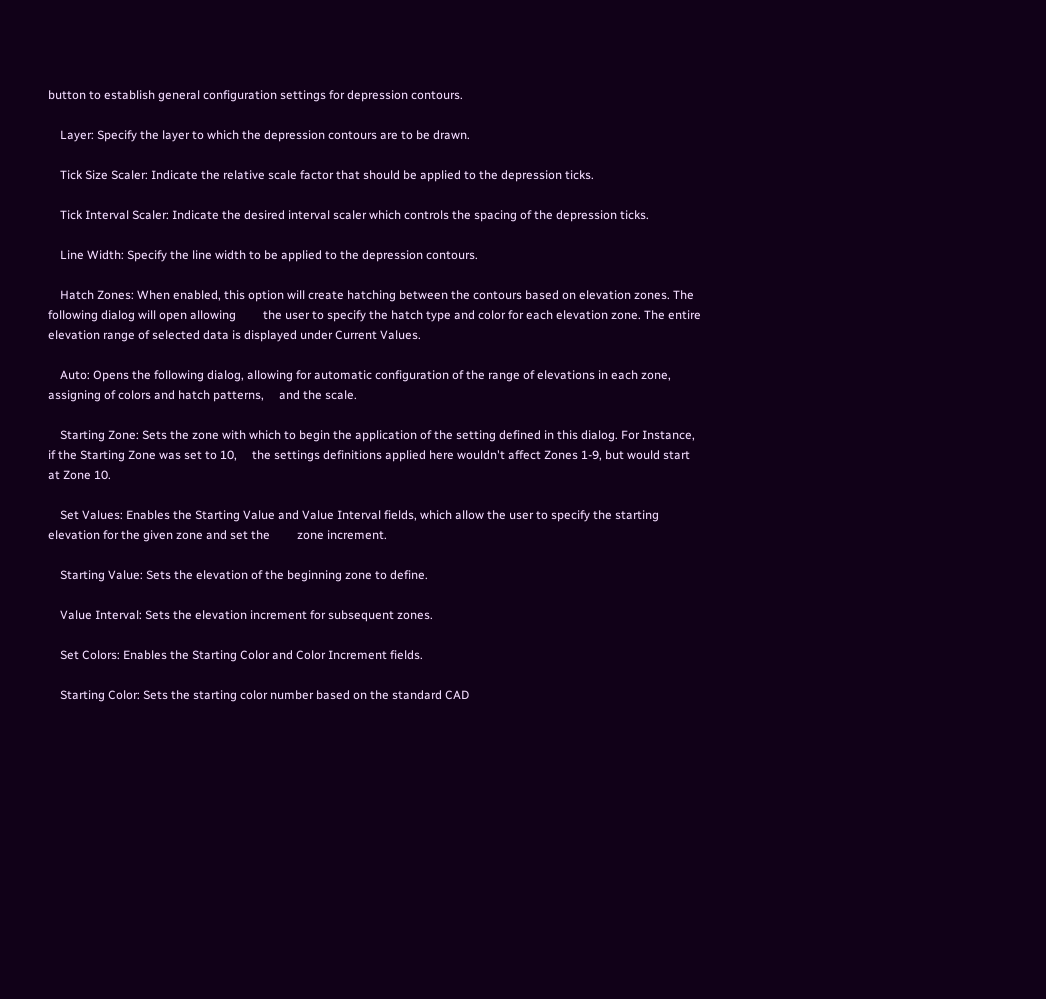button to establish general configuration settings for depression contours.

    Layer: Specify the layer to which the depression contours are to be drawn.

    Tick Size Scaler: Indicate the relative scale factor that should be applied to the depression ticks.

    Tick Interval Scaler: Indicate the desired interval scaler which controls the spacing of the depression ticks.

    Line Width: Specify the line width to be applied to the depression contours.

    Hatch Zones: When enabled, this option will create hatching between the contours based on elevation zones. The following dialog will open allowing         the user to specify the hatch type and color for each elevation zone. The entire elevation range of selected data is displayed under Current Values.

    Auto: Opens the following dialog, allowing for automatic configuration of the range of elevations in each zone, assigning of colors and hatch patterns,     and the scale.

    Starting Zone: Sets the zone with which to begin the application of the setting defined in this dialog. For Instance, if the Starting Zone was set to 10,     the settings definitions applied here wouldn't affect Zones 1-9, but would start at Zone 10.

    Set Values: Enables the Starting Value and Value Interval fields, which allow the user to specify the starting elevation for the given zone and set the         zone increment.

    Starting Value: Sets the elevation of the beginning zone to define.

    Value Interval: Sets the elevation increment for subsequent zones.

    Set Colors: Enables the Starting Color and Color Increment fields.

    Starting Color: Sets the starting color number based on the standard CAD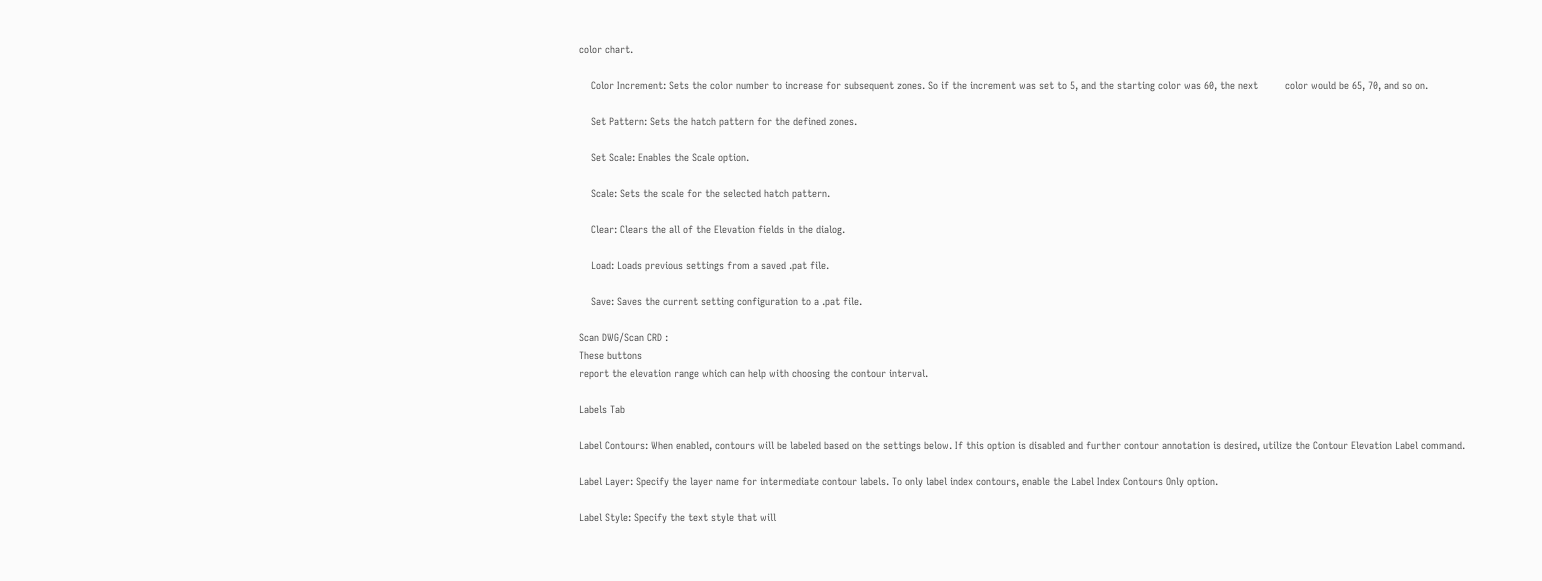color chart.

    Color Increment: Sets the color number to increase for subsequent zones. So if the increment was set to 5, and the starting color was 60, the next         color would be 65, 70, and so on.

    Set Pattern: Sets the hatch pattern for the defined zones.

    Set Scale: Enables the Scale option.

    Scale: Sets the scale for the selected hatch pattern.

    Clear: Clears the all of the Elevation fields in the dialog.

    Load: Loads previous settings from a saved .pat file.

    Save: Saves the current setting configuration to a .pat file.

Scan DWG/Scan CRD :
These buttons
report the elevation range which can help with choosing the contour interval.

Labels Tab

Label Contours: When enabled, contours will be labeled based on the settings below. If this option is disabled and further contour annotation is desired, utilize the Contour Elevation Label command.

Label Layer: Specify the layer name for intermediate contour labels. To only label index contours, enable the Label Index Contours Only option.

Label Style: Specify the text style that will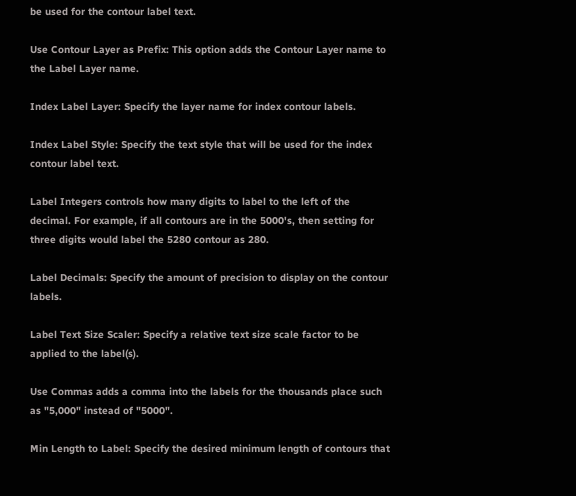be used for the contour label text.

Use Contour Layer as Prefix: This option adds the Contour Layer name to the Label Layer name.

Index Label Layer: Specify the layer name for index contour labels.

Index Label Style: Specify the text style that will be used for the index contour label text.

Label Integers controls how many digits to label to the left of the decimal. For example, if all contours are in the 5000's, then setting for three digits would label the 5280 contour as 280.

Label Decimals: Specify the amount of precision to display on the contour labels.

Label Text Size Scaler: Specify a relative text size scale factor to be applied to the label(s).

Use Commas adds a comma into the labels for the thousands place such as "5,000" instead of "5000".

Min Length to Label: Specify the desired minimum length of contours that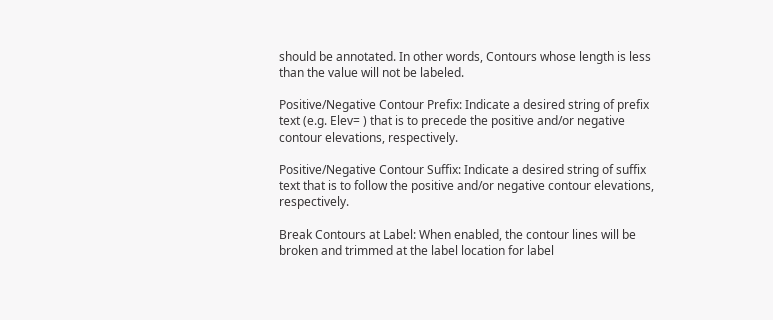should be annotated. In other words, Contours whose length is less than the value will not be labeled.

Positive/Negative Contour Prefix: Indicate a desired string of prefix text (e.g. Elev= ) that is to precede the positive and/or negative contour elevations, respectively.

Positive/Negative Contour Suffix: Indicate a desired string of suffix text that is to follow the positive and/or negative contour elevations, respectively.

Break Contours at Label: When enabled, the contour lines will be broken and trimmed at the label location for label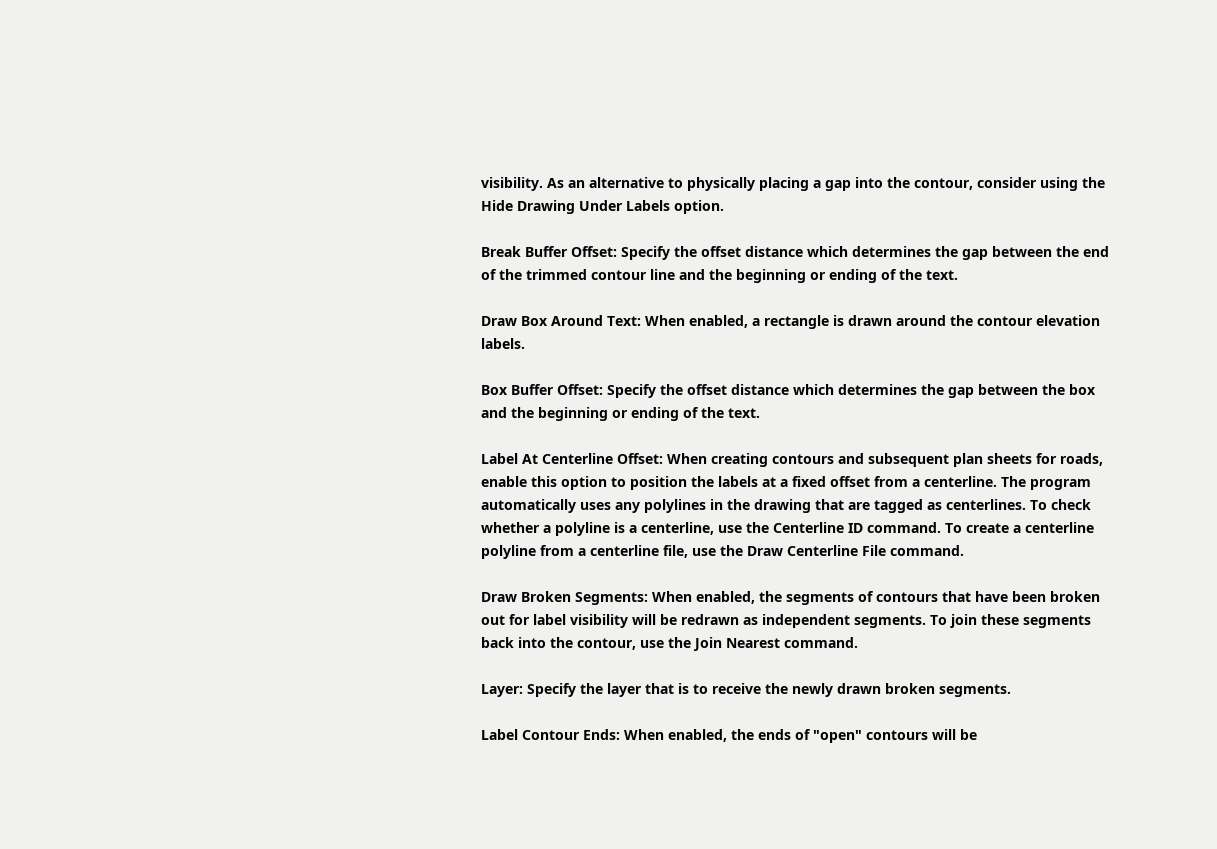visibility. As an alternative to physically placing a gap into the contour, consider using the Hide Drawing Under Labels option.

Break Buffer Offset: Specify the offset distance which determines the gap between the end of the trimmed contour line and the beginning or ending of the text.

Draw Box Around Text: When enabled, a rectangle is drawn around the contour elevation labels.

Box Buffer Offset: Specify the offset distance which determines the gap between the box and the beginning or ending of the text.

Label At Centerline Offset: When creating contours and subsequent plan sheets for roads, enable this option to position the labels at a fixed offset from a centerline. The program automatically uses any polylines in the drawing that are tagged as centerlines. To check whether a polyline is a centerline, use the Centerline ID command. To create a centerline polyline from a centerline file, use the Draw Centerline File command.

Draw Broken Segments: When enabled, the segments of contours that have been broken out for label visibility will be redrawn as independent segments. To join these segments back into the contour, use the Join Nearest command.

Layer: Specify the layer that is to receive the newly drawn broken segments.

Label Contour Ends: When enabled, the ends of "open" contours will be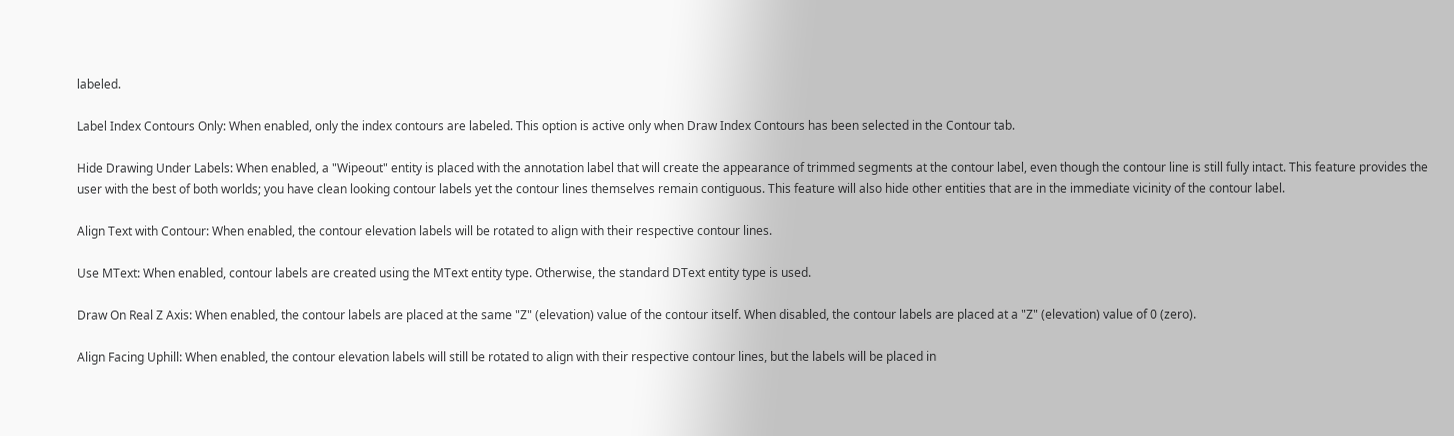labeled.

Label Index Contours Only: When enabled, only the index contours are labeled. This option is active only when Draw Index Contours has been selected in the Contour tab.

Hide Drawing Under Labels: When enabled, a "Wipeout" entity is placed with the annotation label that will create the appearance of trimmed segments at the contour label, even though the contour line is still fully intact. This feature provides the user with the best of both worlds; you have clean looking contour labels yet the contour lines themselves remain contiguous. This feature will also hide other entities that are in the immediate vicinity of the contour label.

Align Text with Contour: When enabled, the contour elevation labels will be rotated to align with their respective contour lines.

Use MText: When enabled, contour labels are created using the MText entity type. Otherwise, the standard DText entity type is used.

Draw On Real Z Axis: When enabled, the contour labels are placed at the same "Z" (elevation) value of the contour itself. When disabled, the contour labels are placed at a "Z" (elevation) value of 0 (zero).

Align Facing Uphill: When enabled, the contour elevation labels will still be rotated to align with their respective contour lines, but the labels will be placed in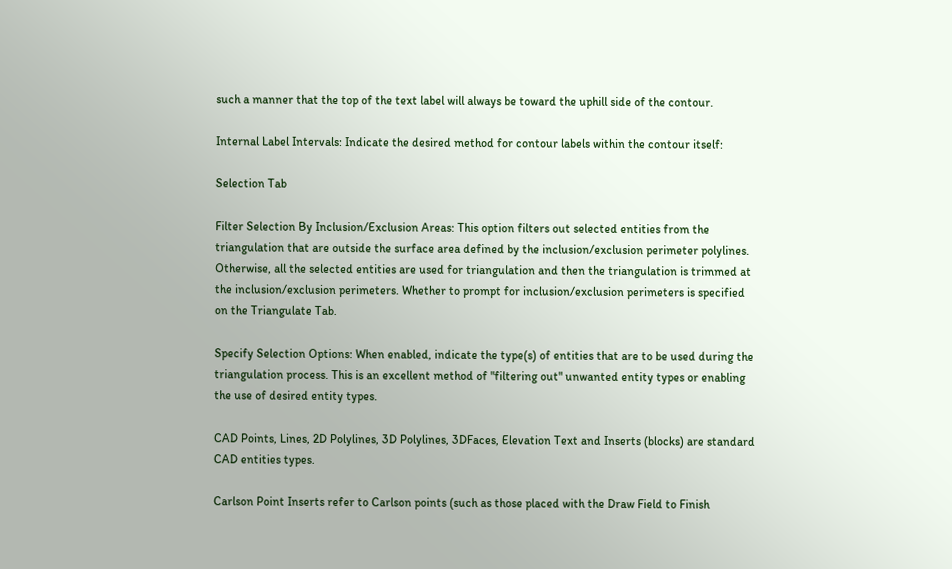such a manner that the top of the text label will always be toward the uphill side of the contour.

Internal Label Intervals: Indicate the desired method for contour labels within the contour itself:

Selection Tab

Filter Selection By Inclusion/Exclusion Areas: This option filters out selected entities from the triangulation that are outside the surface area defined by the inclusion/exclusion perimeter polylines. Otherwise, all the selected entities are used for triangulation and then the triangulation is trimmed at the inclusion/exclusion perimeters. Whether to prompt for inclusion/exclusion perimeters is specified on the Triangulate Tab.

Specify Selection Options: When enabled, indicate the type(s) of entities that are to be used during the triangulation process. This is an excellent method of "filtering out" unwanted entity types or enabling the use of desired entity types.

CAD Points, Lines, 2D Polylines, 3D Polylines, 3DFaces, Elevation Text and Inserts (blocks) are standard CAD entities types.

Carlson Point Inserts refer to Carlson points (such as those placed with the Draw Field to Finish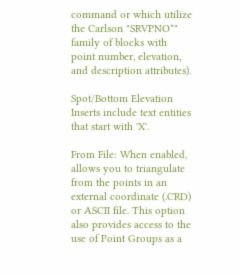command or which utilize the Carlson "SRVPNO*" family of blocks with point number, elevation, and description attributes).

Spot/Bottom Elevation Inserts include text entities that start with 'X'.

From File: When enabled, allows you to triangulate from the points in an external coordinate (.CRD) or ASCII file. This option also provides access to the use of Point Groups as a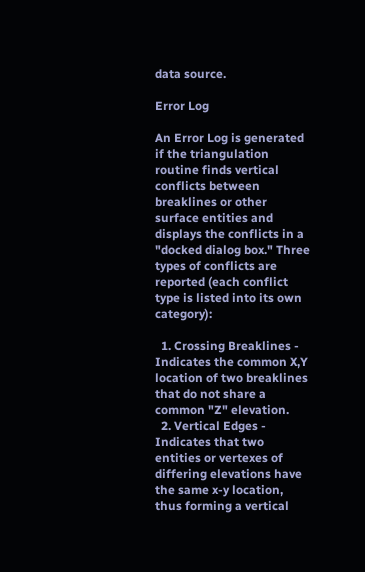data source.

Error Log

An Error Log is generated if the triangulation routine finds vertical conflicts between breaklines or other surface entities and displays the conflicts in a "docked dialog box." Three types of conflicts are reported (each conflict type is listed into its own category):

  1. Crossing Breaklines - Indicates the common X,Y location of two breaklines that do not share a common "Z" elevation.
  2. Vertical Edges - Indicates that two entities or vertexes of differing elevations have the same x-y location, thus forming a vertical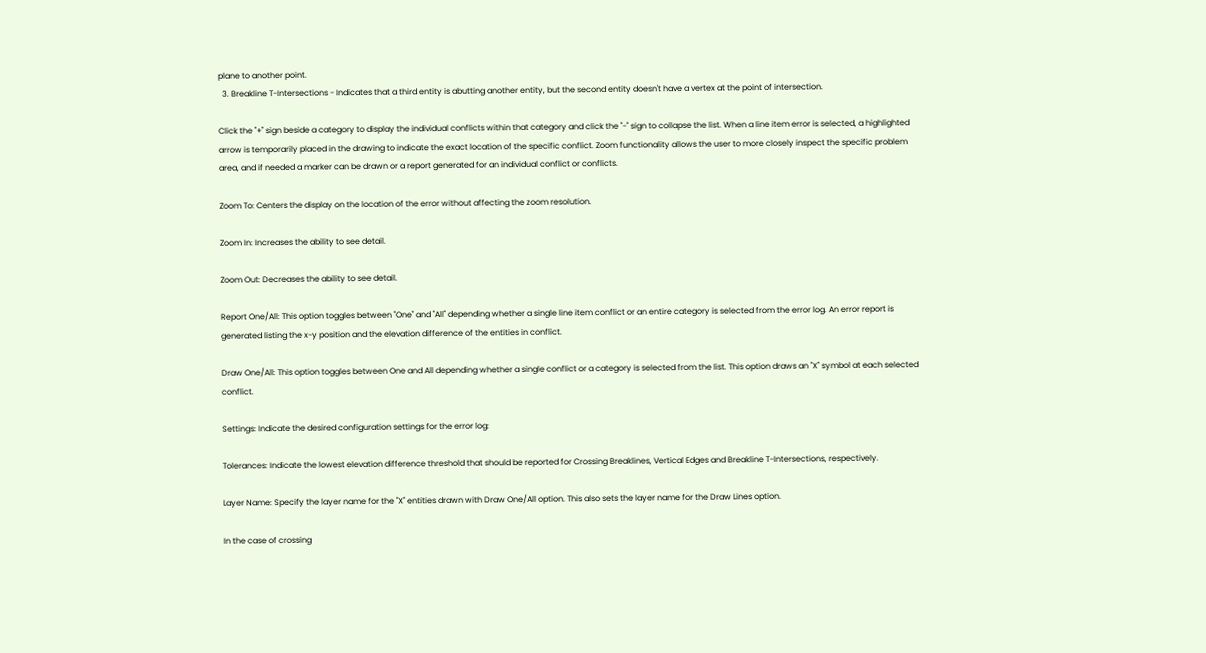plane to another point.
  3. Breakline T-Intersections - Indicates that a third entity is abutting another entity, but the second entity doesn't have a vertex at the point of intersection.

Click the "+" sign beside a category to display the individual conflicts within that category and click the "-" sign to collapse the list. When a line item error is selected, a highlighted arrow is temporarily placed in the drawing to indicate the exact location of the specific conflict. Zoom functionality allows the user to more closely inspect the specific problem area, and if needed a marker can be drawn or a report generated for an individual conflict or conflicts.

Zoom To: Centers the display on the location of the error without affecting the zoom resolution.

Zoom In: Increases the ability to see detail.

Zoom Out: Decreases the ability to see detail.

Report One/All: This option toggles between "One" and "All" depending whether a single line item conflict or an entire category is selected from the error log. An error report is generated listing the x-y position and the elevation difference of the entities in conflict.

Draw One/All: This option toggles between One and All depending whether a single conflict or a category is selected from the list. This option draws an "X" symbol at each selected conflict.

Settings: Indicate the desired configuration settings for the error log:

Tolerances: Indicate the lowest elevation difference threshold that should be reported for Crossing Breaklines, Vertical Edges and Breakline T-Intersections, respectively.

Layer Name: Specify the layer name for the "X" entities drawn with Draw One/All option. This also sets the layer name for the Draw Lines option.

In the case of crossing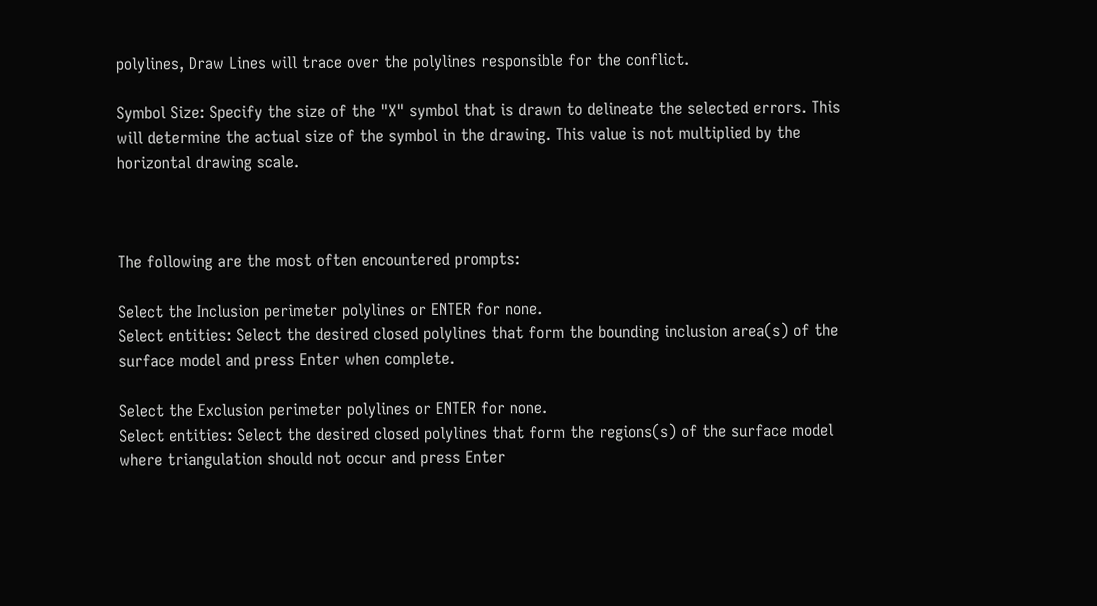polylines, Draw Lines will trace over the polylines responsible for the conflict.

Symbol Size: Specify the size of the "X" symbol that is drawn to delineate the selected errors. This will determine the actual size of the symbol in the drawing. This value is not multiplied by the horizontal drawing scale.



The following are the most often encountered prompts:

Select the Inclusion perimeter polylines or ENTER for none.
Select entities: Select the desired closed polylines that form the bounding inclusion area(s) of the surface model and press Enter when complete.

Select the Exclusion perimeter polylines or ENTER for none.
Select entities: Select the desired closed polylines that form the regions(s) of the surface model where triangulation should not occur and press Enter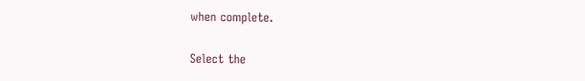when complete.

Select the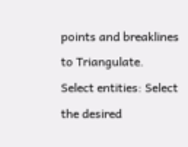points and breaklines to Triangulate.
Select entities: Select the desired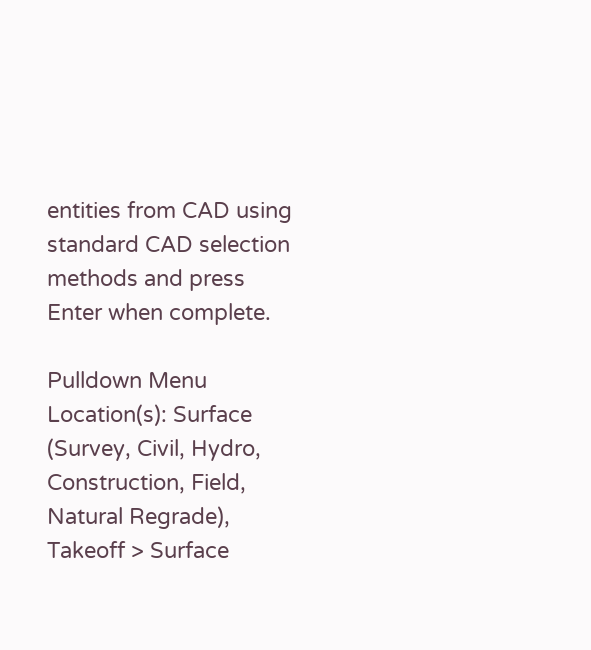entities from CAD using standard CAD selection methods and press Enter when complete.

Pulldown Menu Location(s): Surface (Survey, Civil, Hydro, Construction, Field, Natural Regrade), Takeoff > Surface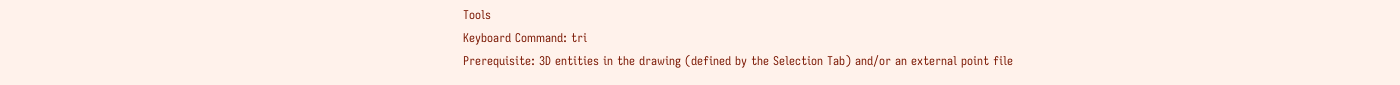Tools
Keyboard Command: tri
Prerequisite: 3D entities in the drawing (defined by the Selection Tab) and/or an external point file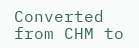Converted from CHM to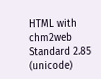HTML with chm2web Standard 2.85 (unicode)